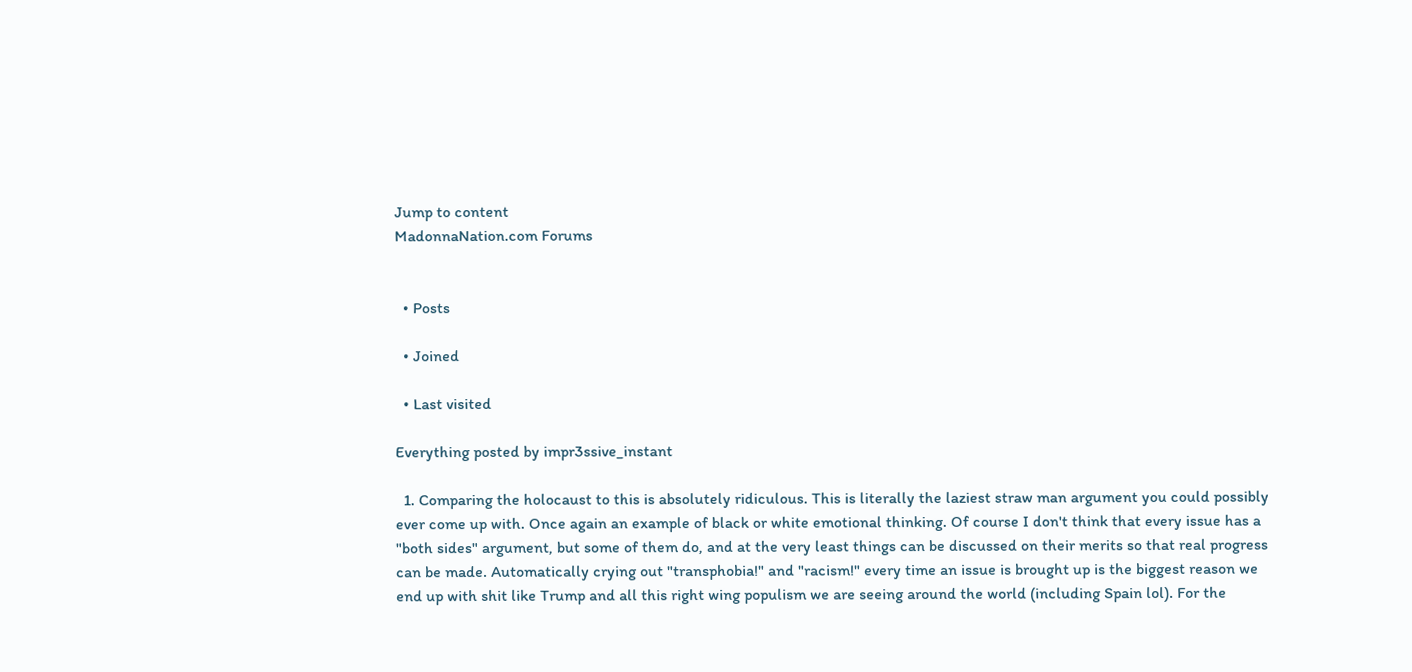Jump to content
MadonnaNation.com Forums


  • Posts

  • Joined

  • Last visited

Everything posted by impr3ssive_instant

  1. Comparing the holocaust to this is absolutely ridiculous. This is literally the laziest straw man argument you could possibly ever come up with. Once again an example of black or white emotional thinking. Of course I don't think that every issue has a "both sides" argument, but some of them do, and at the very least things can be discussed on their merits so that real progress can be made. Automatically crying out "transphobia!" and "racism!" every time an issue is brought up is the biggest reason we end up with shit like Trump and all this right wing populism we are seeing around the world (including Spain lol). For the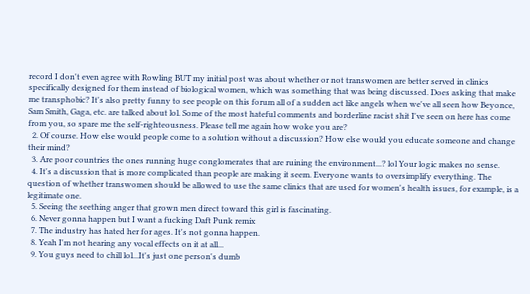record I don't even agree with Rowling BUT my initial post was about whether or not transwomen are better served in clinics specifically designed for them instead of biological women, which was something that was being discussed. Does asking that make me transphobic? It's also pretty funny to see people on this forum all of a sudden act like angels when we've all seen how Beyonce, Sam Smith, Gaga, etc. are talked about lol. Some of the most hateful comments and borderline racist shit I've seen on here has come from you, so spare me the self-righteousness. Please tell me again how woke you are?
  2. Of course. How else would people come to a solution without a discussion? How else would you educate someone and change their mind?
  3. Are poor countries the ones running huge conglomerates that are ruining the environment...? lol Your logic makes no sense.
  4. It's a discussion that is more complicated than people are making it seem. Everyone wants to oversimplify everything. The question of whether transwomen should be allowed to use the same clinics that are used for women's health issues, for example, is a legitimate one.
  5. Seeing the seething anger that grown men direct toward this girl is fascinating.
  6. Never gonna happen but I want a fucking Daft Punk remix
  7. The industry has hated her for ages. It's not gonna happen.
  8. Yeah I'm not hearing any vocal effects on it at all...
  9. You guys need to chill lol...It's just one person's dumb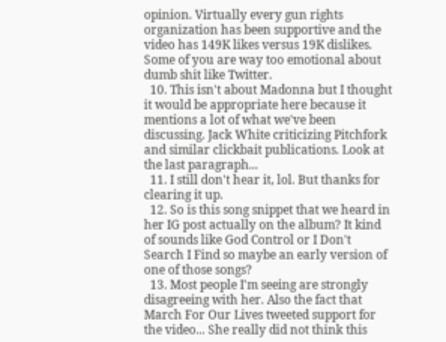opinion. Virtually every gun rights organization has been supportive and the video has 149K likes versus 19K dislikes. Some of you are way too emotional about dumb shit like Twitter.
  10. This isn't about Madonna but I thought it would be appropriate here because it mentions a lot of what we've been discussing. Jack White criticizing Pitchfork and similar clickbait publications. Look at the last paragraph...
  11. I still don't hear it, lol. But thanks for clearing it up.
  12. So is this song snippet that we heard in her IG post actually on the album? It kind of sounds like God Control or I Don't Search I Find so maybe an early version of one of those songs?
  13. Most people I'm seeing are strongly disagreeing with her. Also the fact that March For Our Lives tweeted support for the video... She really did not think this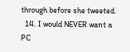through before she tweeted.
  14. I would NEVER want a PC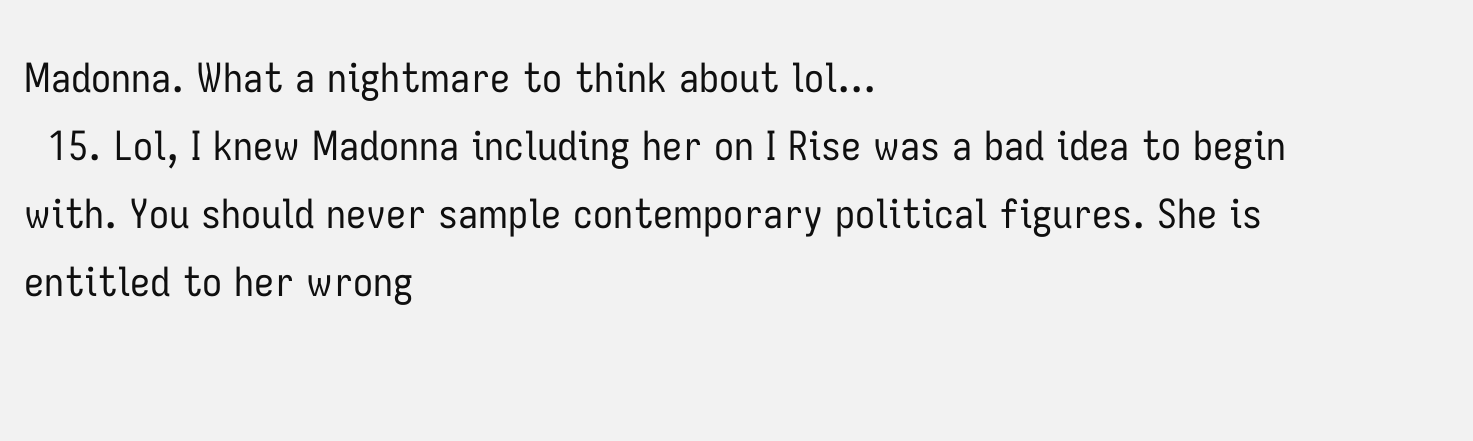Madonna. What a nightmare to think about lol...
  15. Lol, I knew Madonna including her on I Rise was a bad idea to begin with. You should never sample contemporary political figures. She is entitled to her wrong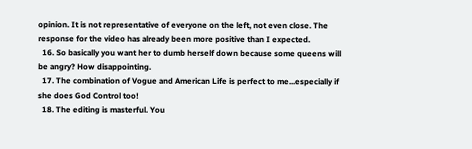opinion. It is not representative of everyone on the left, not even close. The response for the video has already been more positive than I expected.
  16. So basically you want her to dumb herself down because some queens will be angry? How disappointing.
  17. The combination of Vogue and American Life is perfect to me...especially if she does God Control too!
  18. The editing is masterful. You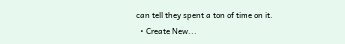can tell they spent a ton of time on it.
  • Create New...